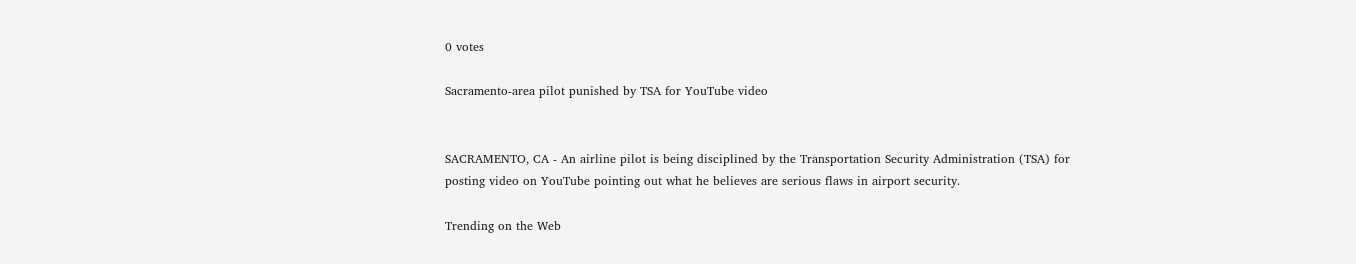0 votes

Sacramento-area pilot punished by TSA for YouTube video


SACRAMENTO, CA - An airline pilot is being disciplined by the Transportation Security Administration (TSA) for posting video on YouTube pointing out what he believes are serious flaws in airport security.

Trending on the Web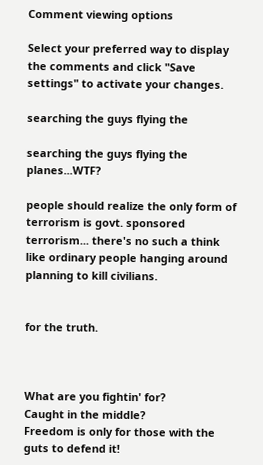Comment viewing options

Select your preferred way to display the comments and click "Save settings" to activate your changes.

searching the guys flying the

searching the guys flying the planes...WTF?

people should realize the only form of terrorism is govt. sponsored terrorism... there's no such a think like ordinary people hanging around planning to kill civilians.


for the truth.



What are you fightin' for?
Caught in the middle?
Freedom is only for those with the guts to defend it!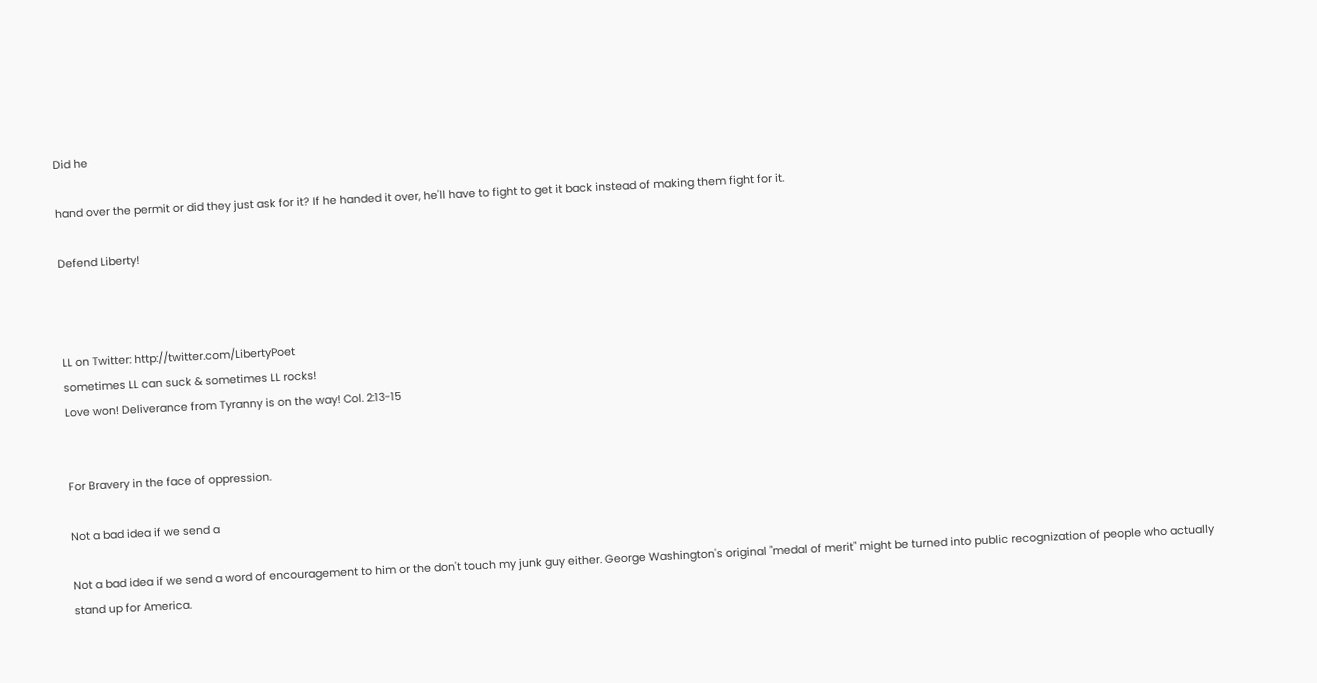Did he

hand over the permit or did they just ask for it? If he handed it over, he'll have to fight to get it back instead of making them fight for it.

Defend Liberty!



LL on Twitter: http://twitter.com/LibertyPoet
sometimes LL can suck & sometimes LL rocks!
Love won! Deliverance from Tyranny is on the way! Col. 2:13-15


For Bravery in the face of oppression.

Not a bad idea if we send a

Not a bad idea if we send a word of encouragement to him or the don't touch my junk guy either. George Washington's original "medal of merit" might be turned into public recognization of people who actually stand up for America.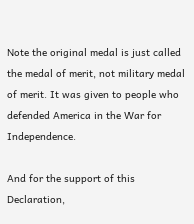Note the original medal is just called the medal of merit, not military medal of merit. It was given to people who defended America in the War for Independence.

And for the support of this Declaration,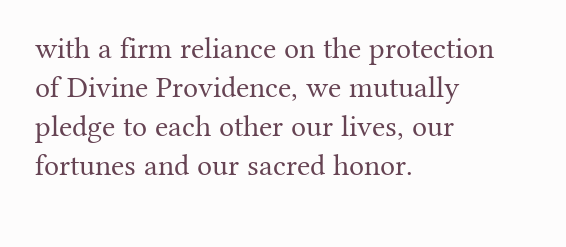with a firm reliance on the protection of Divine Providence, we mutually pledge to each other our lives, our fortunes and our sacred honor.